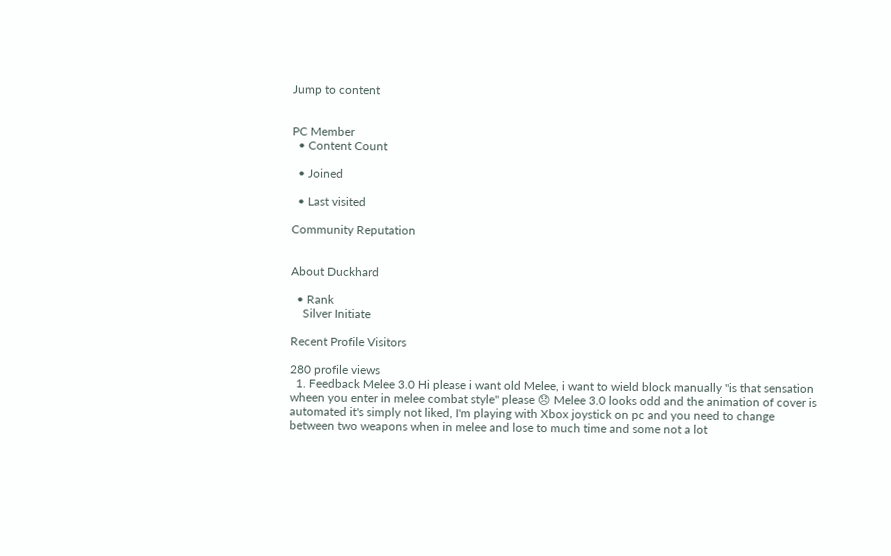Jump to content


PC Member
  • Content Count

  • Joined

  • Last visited

Community Reputation


About Duckhard

  • Rank
    Silver Initiate

Recent Profile Visitors

280 profile views
  1. Feedback Melee 3.0 Hi please i want old Melee, i want to wield block manually "is that sensation wheen you enter in melee combat style" please 😞 Melee 3.0 looks odd and the animation of cover is automated it's simply not liked, I'm playing with Xbox joystick on pc and you need to change between two weapons when in melee and lose to much time and some not a lot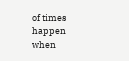of times happen when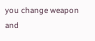you change weapon and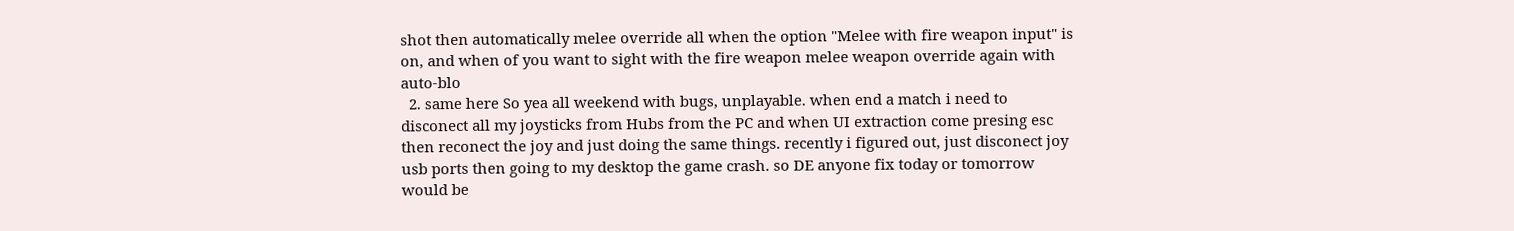shot then automatically melee override all when the option "Melee with fire weapon input" is on, and when of you want to sight with the fire weapon melee weapon override again with auto-blo
  2. same here So yea all weekend with bugs, unplayable. when end a match i need to disconect all my joysticks from Hubs from the PC and when UI extraction come presing esc then reconect the joy and just doing the same things. recently i figured out, just disconect joy usb ports then going to my desktop the game crash. so DE anyone fix today or tomorrow would be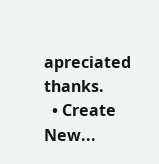apreciated thanks.
  • Create New...